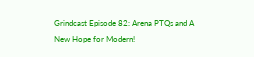Grindcast Episode 82: Arena PTQs and A New Hope for Modern!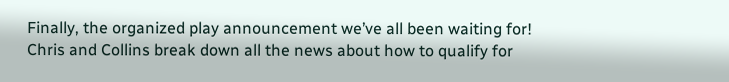Finally, the organized play announcement we’ve all been waiting for! Chris and Collins break down all the news about how to qualify for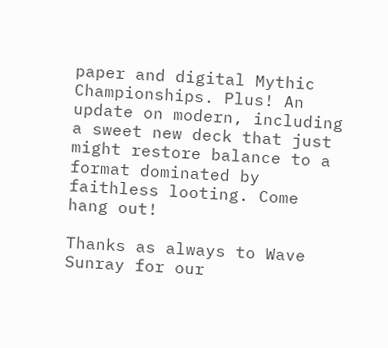paper and digital Mythic Championships. Plus! An update on modern, including a sweet new deck that just might restore balance to a format dominated by faithless looting. Come hang out!

Thanks as always to Wave Sunray for our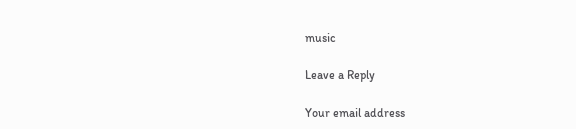music

Leave a Reply

Your email address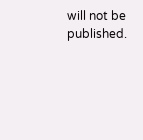will not be published.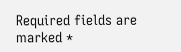Required fields are marked *